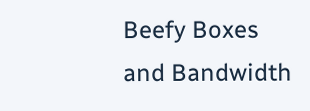Beefy Boxes and Bandwidth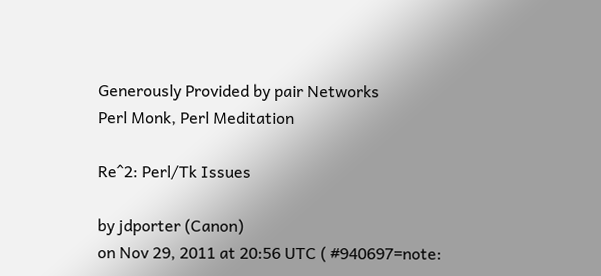Generously Provided by pair Networks
Perl Monk, Perl Meditation

Re^2: Perl/Tk Issues

by jdporter (Canon)
on Nov 29, 2011 at 20:56 UTC ( #940697=note: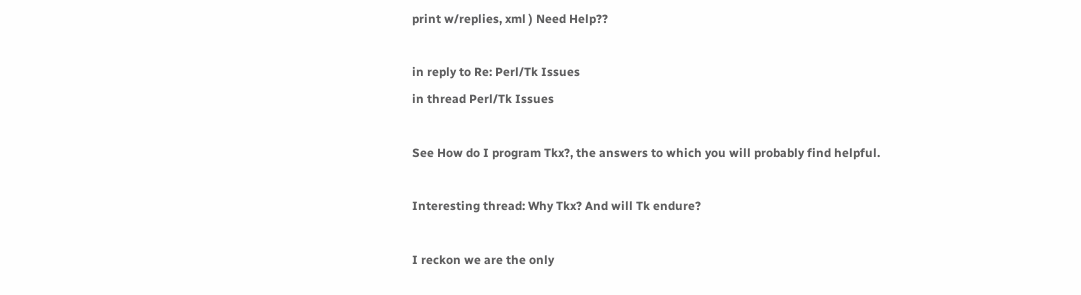print w/replies, xml ) Need Help??

in reply to Re: Perl/Tk Issues
in thread Perl/Tk Issues

See How do I program Tkx?, the answers to which you will probably find helpful.

Interesting thread: Why Tkx? And will Tk endure?

I reckon we are the only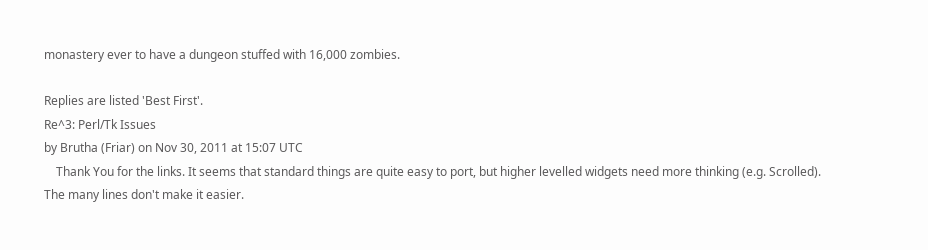monastery ever to have a dungeon stuffed with 16,000 zombies.

Replies are listed 'Best First'.
Re^3: Perl/Tk Issues
by Brutha (Friar) on Nov 30, 2011 at 15:07 UTC
    Thank You for the links. It seems that standard things are quite easy to port, but higher levelled widgets need more thinking (e.g. Scrolled). The many lines don't make it easier.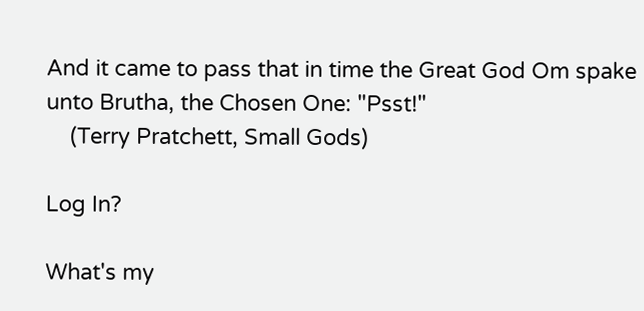And it came to pass that in time the Great God Om spake unto Brutha, the Chosen One: "Psst!"
    (Terry Pratchett, Small Gods)

Log In?

What's my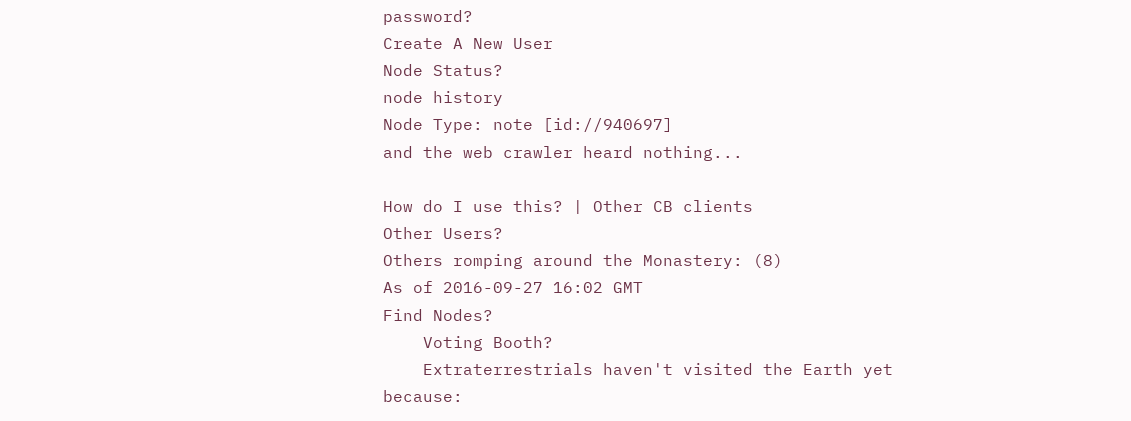password?
Create A New User
Node Status?
node history
Node Type: note [id://940697]
and the web crawler heard nothing...

How do I use this? | Other CB clients
Other Users?
Others romping around the Monastery: (8)
As of 2016-09-27 16:02 GMT
Find Nodes?
    Voting Booth?
    Extraterrestrials haven't visited the Earth yet because: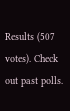Results (507 votes). Check out past polls.